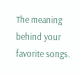The meaning behind your favorite songs.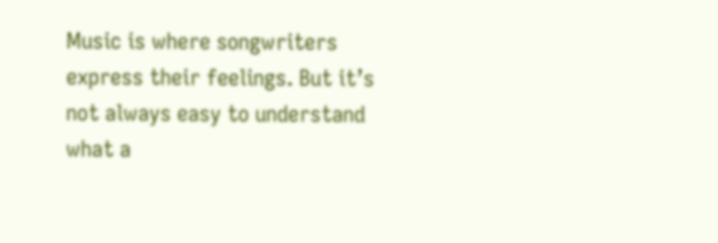Music is where songwriters express their feelings. But it’s not always easy to understand what a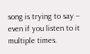song is trying to say – even if you listen to it multiple times.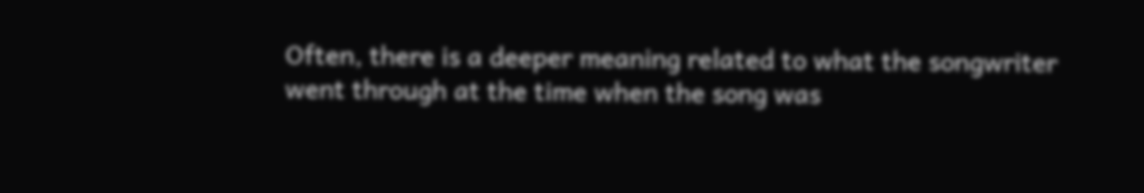Often, there is a deeper meaning related to what the songwriter went through at the time when the song was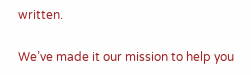written.

We’ve made it our mission to help you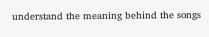understand the meaning behind the songs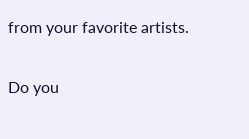from your favorite artists.

Do you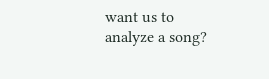want us to analyze a song?